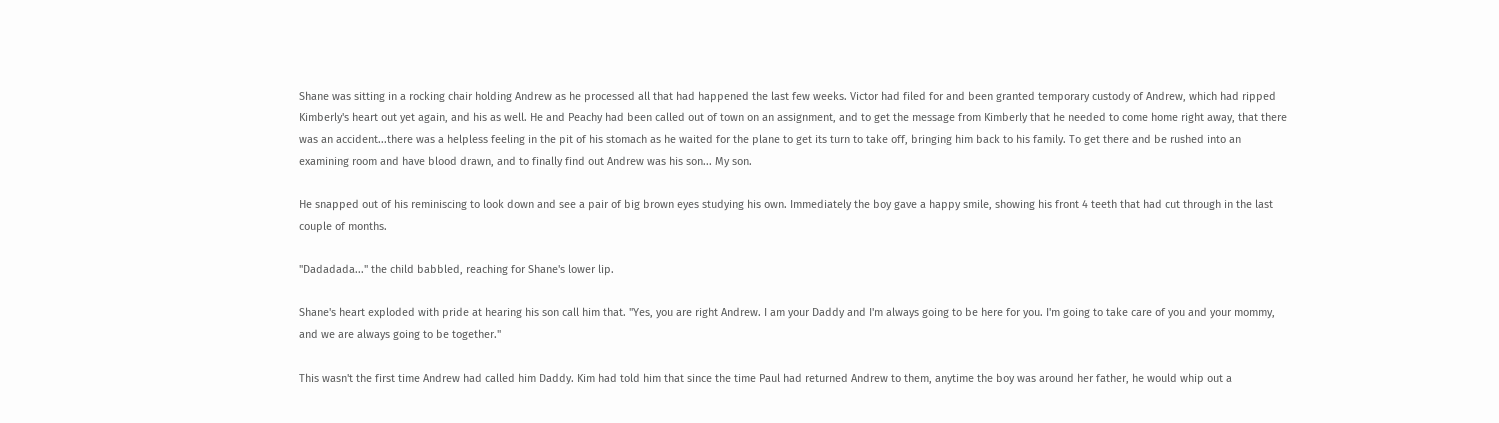Shane was sitting in a rocking chair holding Andrew as he processed all that had happened the last few weeks. Victor had filed for and been granted temporary custody of Andrew, which had ripped Kimberly's heart out yet again, and his as well. He and Peachy had been called out of town on an assignment, and to get the message from Kimberly that he needed to come home right away, that there was an accident...there was a helpless feeling in the pit of his stomach as he waited for the plane to get its turn to take off, bringing him back to his family. To get there and be rushed into an examining room and have blood drawn, and to finally find out Andrew was his son... My son.

He snapped out of his reminiscing to look down and see a pair of big brown eyes studying his own. Immediately the boy gave a happy smile, showing his front 4 teeth that had cut through in the last couple of months.

"Dadadada..." the child babbled, reaching for Shane's lower lip.

Shane's heart exploded with pride at hearing his son call him that. "Yes, you are right Andrew. I am your Daddy and I'm always going to be here for you. I'm going to take care of you and your mommy, and we are always going to be together."

This wasn't the first time Andrew had called him Daddy. Kim had told him that since the time Paul had returned Andrew to them, anytime the boy was around her father, he would whip out a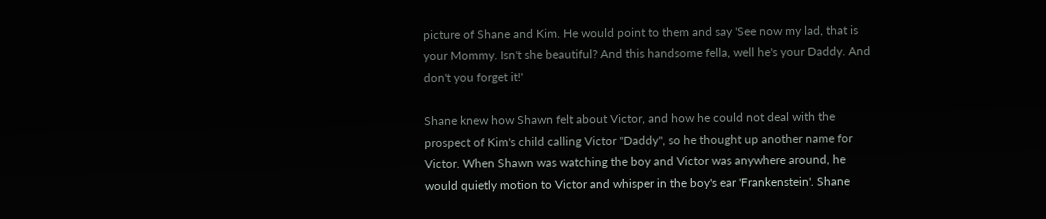picture of Shane and Kim. He would point to them and say 'See now my lad, that is your Mommy. Isn't she beautiful? And this handsome fella, well he's your Daddy. And don't you forget it!'

Shane knew how Shawn felt about Victor, and how he could not deal with the prospect of Kim's child calling Victor "Daddy", so he thought up another name for Victor. When Shawn was watching the boy and Victor was anywhere around, he would quietly motion to Victor and whisper in the boy's ear 'Frankenstein'. Shane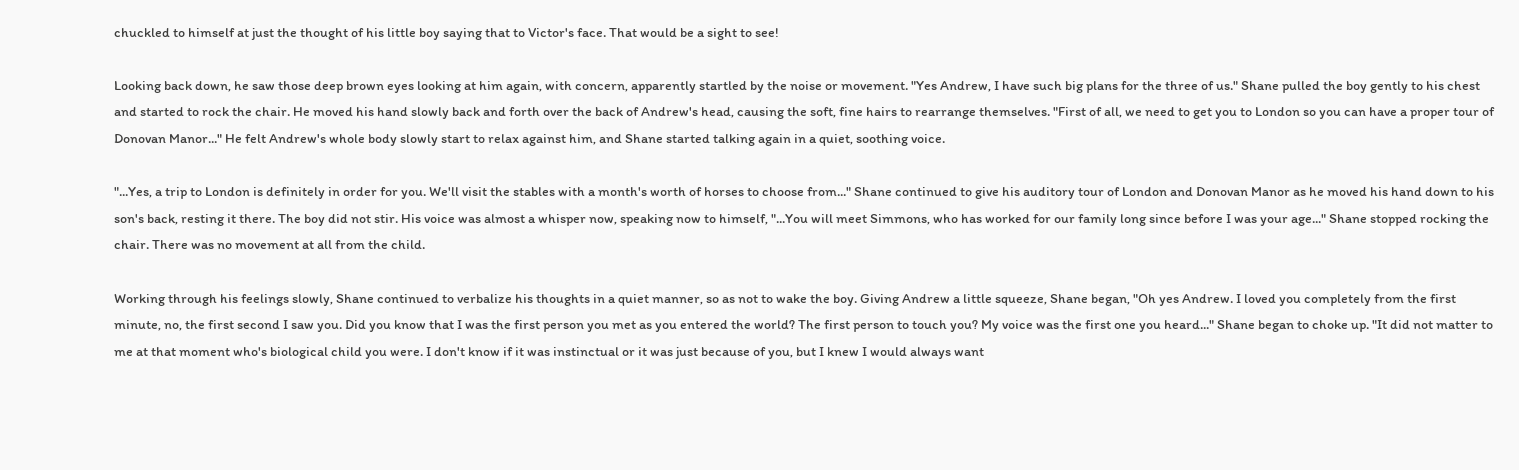chuckled to himself at just the thought of his little boy saying that to Victor's face. That would be a sight to see!

Looking back down, he saw those deep brown eyes looking at him again, with concern, apparently startled by the noise or movement. "Yes Andrew, I have such big plans for the three of us." Shane pulled the boy gently to his chest and started to rock the chair. He moved his hand slowly back and forth over the back of Andrew's head, causing the soft, fine hairs to rearrange themselves. "First of all, we need to get you to London so you can have a proper tour of Donovan Manor..." He felt Andrew's whole body slowly start to relax against him, and Shane started talking again in a quiet, soothing voice.

"...Yes, a trip to London is definitely in order for you. We'll visit the stables with a month's worth of horses to choose from..." Shane continued to give his auditory tour of London and Donovan Manor as he moved his hand down to his son's back, resting it there. The boy did not stir. His voice was almost a whisper now, speaking now to himself, "...You will meet Simmons, who has worked for our family long since before I was your age..." Shane stopped rocking the chair. There was no movement at all from the child.

Working through his feelings slowly, Shane continued to verbalize his thoughts in a quiet manner, so as not to wake the boy. Giving Andrew a little squeeze, Shane began, "Oh yes Andrew. I loved you completely from the first minute, no, the first second I saw you. Did you know that I was the first person you met as you entered the world? The first person to touch you? My voice was the first one you heard..." Shane began to choke up. "It did not matter to me at that moment who's biological child you were. I don't know if it was instinctual or it was just because of you, but I knew I would always want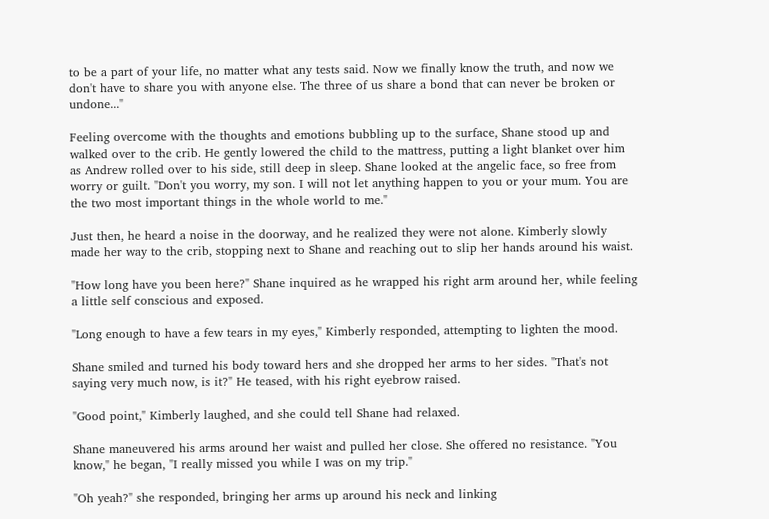to be a part of your life, no matter what any tests said. Now we finally know the truth, and now we don't have to share you with anyone else. The three of us share a bond that can never be broken or undone..."

Feeling overcome with the thoughts and emotions bubbling up to the surface, Shane stood up and walked over to the crib. He gently lowered the child to the mattress, putting a light blanket over him as Andrew rolled over to his side, still deep in sleep. Shane looked at the angelic face, so free from worry or guilt. "Don't you worry, my son. I will not let anything happen to you or your mum. You are the two most important things in the whole world to me."

Just then, he heard a noise in the doorway, and he realized they were not alone. Kimberly slowly made her way to the crib, stopping next to Shane and reaching out to slip her hands around his waist.

"How long have you been here?" Shane inquired as he wrapped his right arm around her, while feeling a little self conscious and exposed.

"Long enough to have a few tears in my eyes," Kimberly responded, attempting to lighten the mood.

Shane smiled and turned his body toward hers and she dropped her arms to her sides. "That's not saying very much now, is it?" He teased, with his right eyebrow raised.

"Good point," Kimberly laughed, and she could tell Shane had relaxed.

Shane maneuvered his arms around her waist and pulled her close. She offered no resistance. "You know," he began, "I really missed you while I was on my trip."

"Oh yeah?" she responded, bringing her arms up around his neck and linking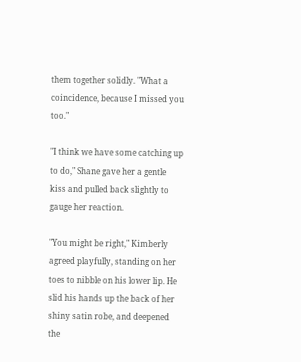them together solidly. "What a coincidence, because I missed you too."

"I think we have some catching up to do," Shane gave her a gentle kiss and pulled back slightly to gauge her reaction.

"You might be right," Kimberly agreed playfully, standing on her toes to nibble on his lower lip. He slid his hands up the back of her shiny satin robe, and deepened the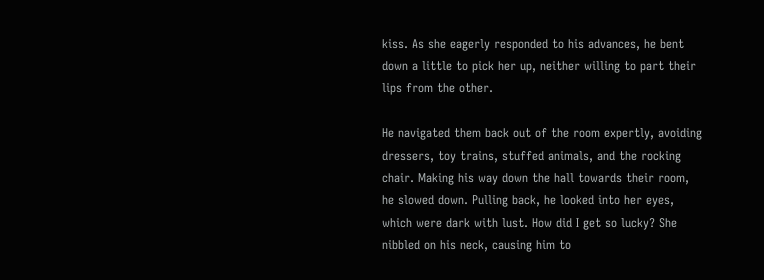kiss. As she eagerly responded to his advances, he bent down a little to pick her up, neither willing to part their lips from the other.

He navigated them back out of the room expertly, avoiding dressers, toy trains, stuffed animals, and the rocking chair. Making his way down the hall towards their room, he slowed down. Pulling back, he looked into her eyes, which were dark with lust. How did I get so lucky? She nibbled on his neck, causing him to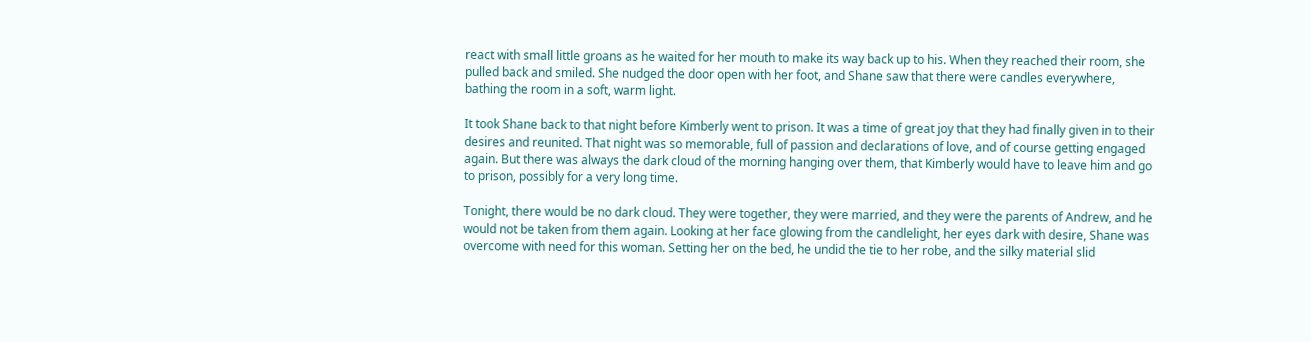react with small little groans as he waited for her mouth to make its way back up to his. When they reached their room, she pulled back and smiled. She nudged the door open with her foot, and Shane saw that there were candles everywhere, bathing the room in a soft, warm light.

It took Shane back to that night before Kimberly went to prison. It was a time of great joy that they had finally given in to their desires and reunited. That night was so memorable, full of passion and declarations of love, and of course getting engaged again. But there was always the dark cloud of the morning hanging over them, that Kimberly would have to leave him and go to prison, possibly for a very long time.

Tonight, there would be no dark cloud. They were together, they were married, and they were the parents of Andrew, and he would not be taken from them again. Looking at her face glowing from the candlelight, her eyes dark with desire, Shane was overcome with need for this woman. Setting her on the bed, he undid the tie to her robe, and the silky material slid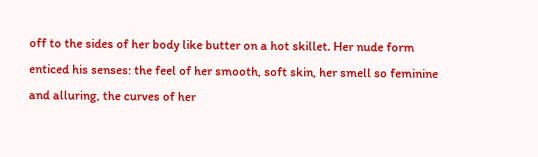off to the sides of her body like butter on a hot skillet. Her nude form enticed his senses: the feel of her smooth, soft skin, her smell so feminine and alluring, the curves of her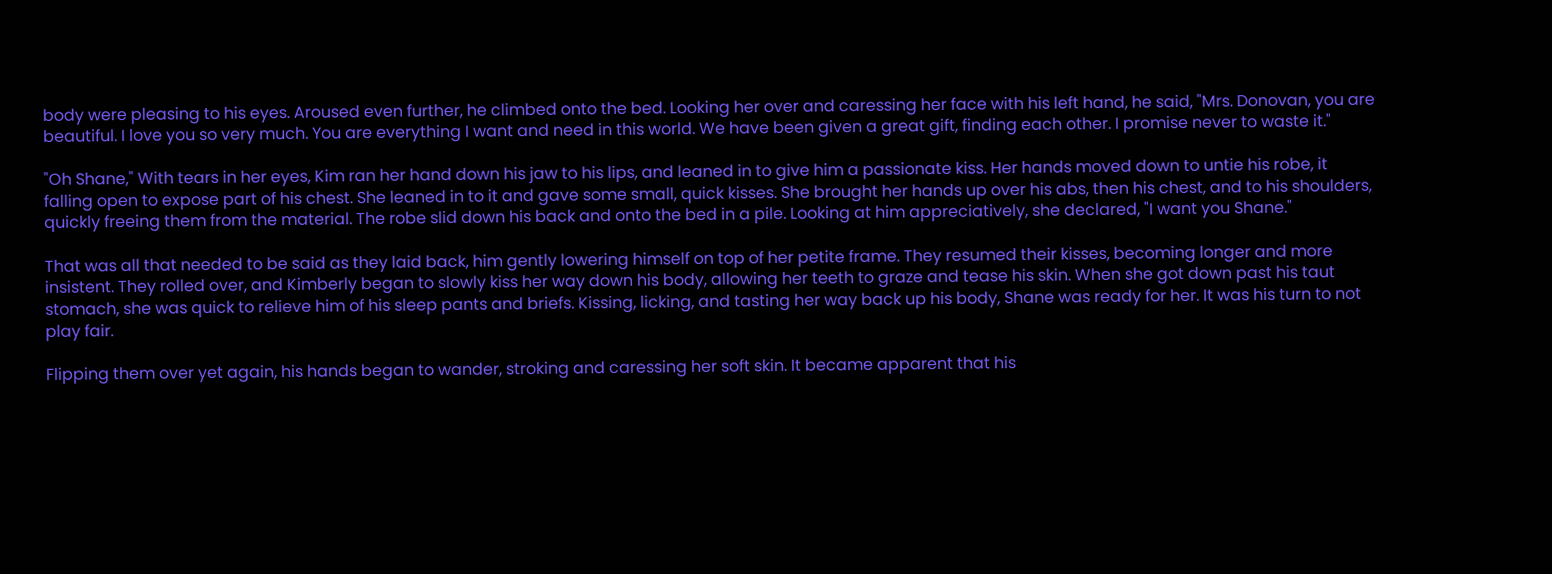body were pleasing to his eyes. Aroused even further, he climbed onto the bed. Looking her over and caressing her face with his left hand, he said, "Mrs. Donovan, you are beautiful. I love you so very much. You are everything I want and need in this world. We have been given a great gift, finding each other. I promise never to waste it."

"Oh Shane," With tears in her eyes, Kim ran her hand down his jaw to his lips, and leaned in to give him a passionate kiss. Her hands moved down to untie his robe, it falling open to expose part of his chest. She leaned in to it and gave some small, quick kisses. She brought her hands up over his abs, then his chest, and to his shoulders, quickly freeing them from the material. The robe slid down his back and onto the bed in a pile. Looking at him appreciatively, she declared, "I want you Shane."

That was all that needed to be said as they laid back, him gently lowering himself on top of her petite frame. They resumed their kisses, becoming longer and more insistent. They rolled over, and Kimberly began to slowly kiss her way down his body, allowing her teeth to graze and tease his skin. When she got down past his taut stomach, she was quick to relieve him of his sleep pants and briefs. Kissing, licking, and tasting her way back up his body, Shane was ready for her. It was his turn to not play fair.

Flipping them over yet again, his hands began to wander, stroking and caressing her soft skin. It became apparent that his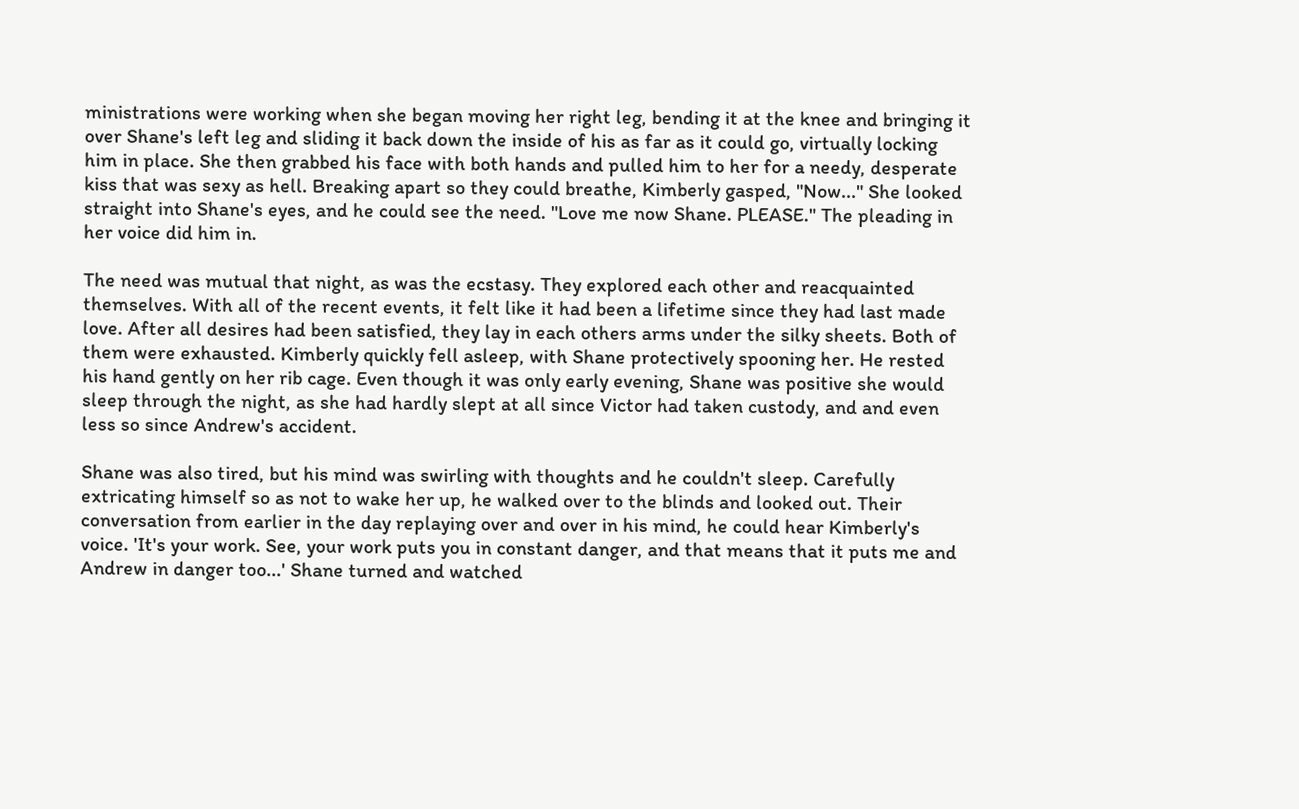ministrations were working when she began moving her right leg, bending it at the knee and bringing it over Shane's left leg and sliding it back down the inside of his as far as it could go, virtually locking him in place. She then grabbed his face with both hands and pulled him to her for a needy, desperate kiss that was sexy as hell. Breaking apart so they could breathe, Kimberly gasped, "Now..." She looked straight into Shane's eyes, and he could see the need. "Love me now Shane. PLEASE." The pleading in her voice did him in.

The need was mutual that night, as was the ecstasy. They explored each other and reacquainted themselves. With all of the recent events, it felt like it had been a lifetime since they had last made love. After all desires had been satisfied, they lay in each others arms under the silky sheets. Both of them were exhausted. Kimberly quickly fell asleep, with Shane protectively spooning her. He rested his hand gently on her rib cage. Even though it was only early evening, Shane was positive she would sleep through the night, as she had hardly slept at all since Victor had taken custody, and and even less so since Andrew's accident.

Shane was also tired, but his mind was swirling with thoughts and he couldn't sleep. Carefully extricating himself so as not to wake her up, he walked over to the blinds and looked out. Their conversation from earlier in the day replaying over and over in his mind, he could hear Kimberly's voice. 'It's your work. See, your work puts you in constant danger, and that means that it puts me and Andrew in danger too...' Shane turned and watched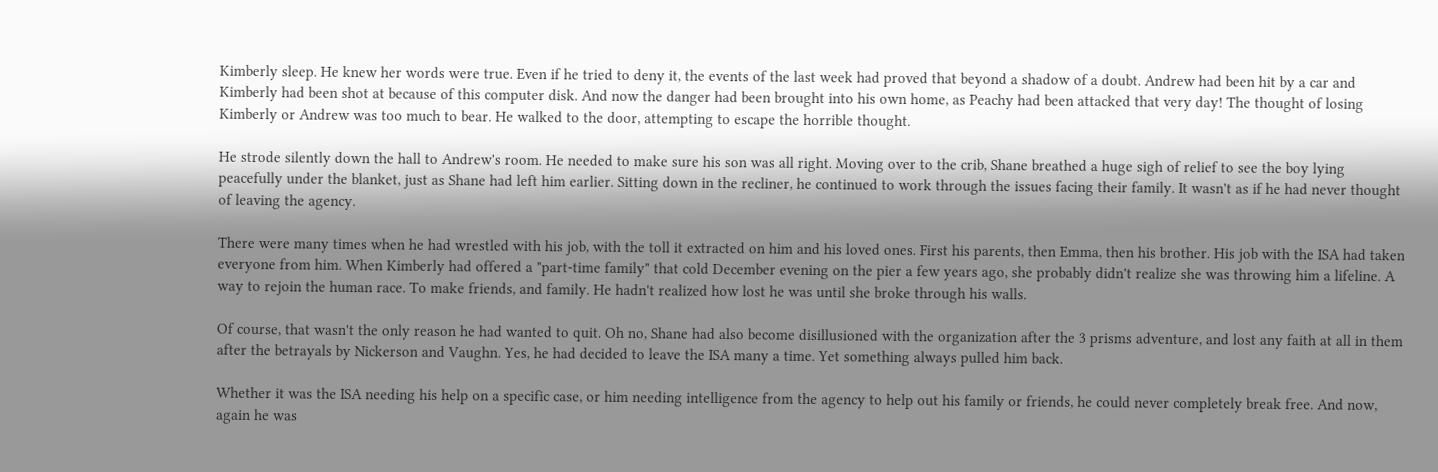Kimberly sleep. He knew her words were true. Even if he tried to deny it, the events of the last week had proved that beyond a shadow of a doubt. Andrew had been hit by a car and Kimberly had been shot at because of this computer disk. And now the danger had been brought into his own home, as Peachy had been attacked that very day! The thought of losing Kimberly or Andrew was too much to bear. He walked to the door, attempting to escape the horrible thought.

He strode silently down the hall to Andrew's room. He needed to make sure his son was all right. Moving over to the crib, Shane breathed a huge sigh of relief to see the boy lying peacefully under the blanket, just as Shane had left him earlier. Sitting down in the recliner, he continued to work through the issues facing their family. It wasn't as if he had never thought of leaving the agency.

There were many times when he had wrestled with his job, with the toll it extracted on him and his loved ones. First his parents, then Emma, then his brother. His job with the ISA had taken everyone from him. When Kimberly had offered a "part-time family" that cold December evening on the pier a few years ago, she probably didn't realize she was throwing him a lifeline. A way to rejoin the human race. To make friends, and family. He hadn't realized how lost he was until she broke through his walls.

Of course, that wasn't the only reason he had wanted to quit. Oh no, Shane had also become disillusioned with the organization after the 3 prisms adventure, and lost any faith at all in them after the betrayals by Nickerson and Vaughn. Yes, he had decided to leave the ISA many a time. Yet something always pulled him back.

Whether it was the ISA needing his help on a specific case, or him needing intelligence from the agency to help out his family or friends, he could never completely break free. And now, again he was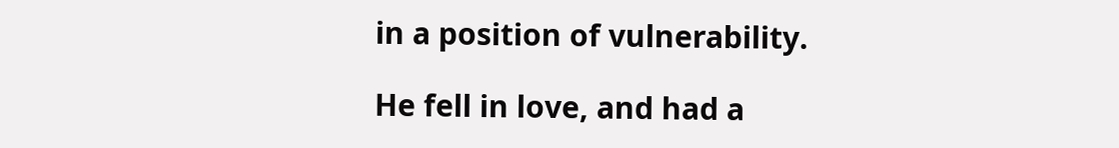in a position of vulnerability.

He fell in love, and had a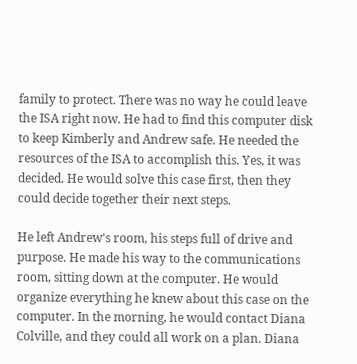family to protect. There was no way he could leave the ISA right now. He had to find this computer disk to keep Kimberly and Andrew safe. He needed the resources of the ISA to accomplish this. Yes, it was decided. He would solve this case first, then they could decide together their next steps.

He left Andrew's room, his steps full of drive and purpose. He made his way to the communications room, sitting down at the computer. He would organize everything he knew about this case on the computer. In the morning, he would contact Diana Colville, and they could all work on a plan. Diana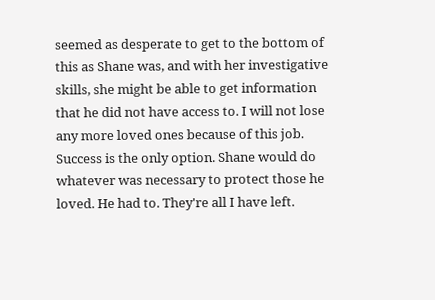seemed as desperate to get to the bottom of this as Shane was, and with her investigative skills, she might be able to get information that he did not have access to. I will not lose any more loved ones because of this job. Success is the only option. Shane would do whatever was necessary to protect those he loved. He had to. They're all I have left.